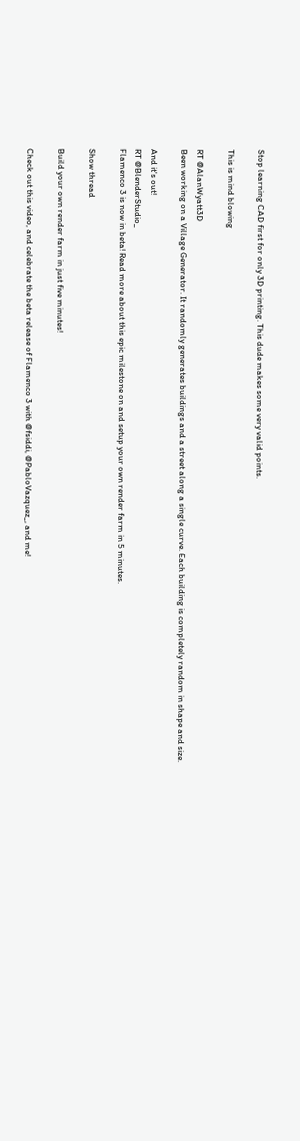Stop learning CAD first for only 3D printing. This dude makes some very valid points.

This is mind blowing

RT @AlanWyatt3D
Been working on a Village Generator. It randomly generates buildings and a street along a single curve. Each building is completely random in shape and size.

And it's out!
RT @BlenderStudio_
Flamenco 3 is now in beta! Read more about this epic milestone on and setup your own render farm in 5 minutes.

Show thread

Build your own render farm in just five minutes!

Check out this video, and celebrate the beta release of Flamenco 3 with @fsiddi, @PabloVazquez_, and me!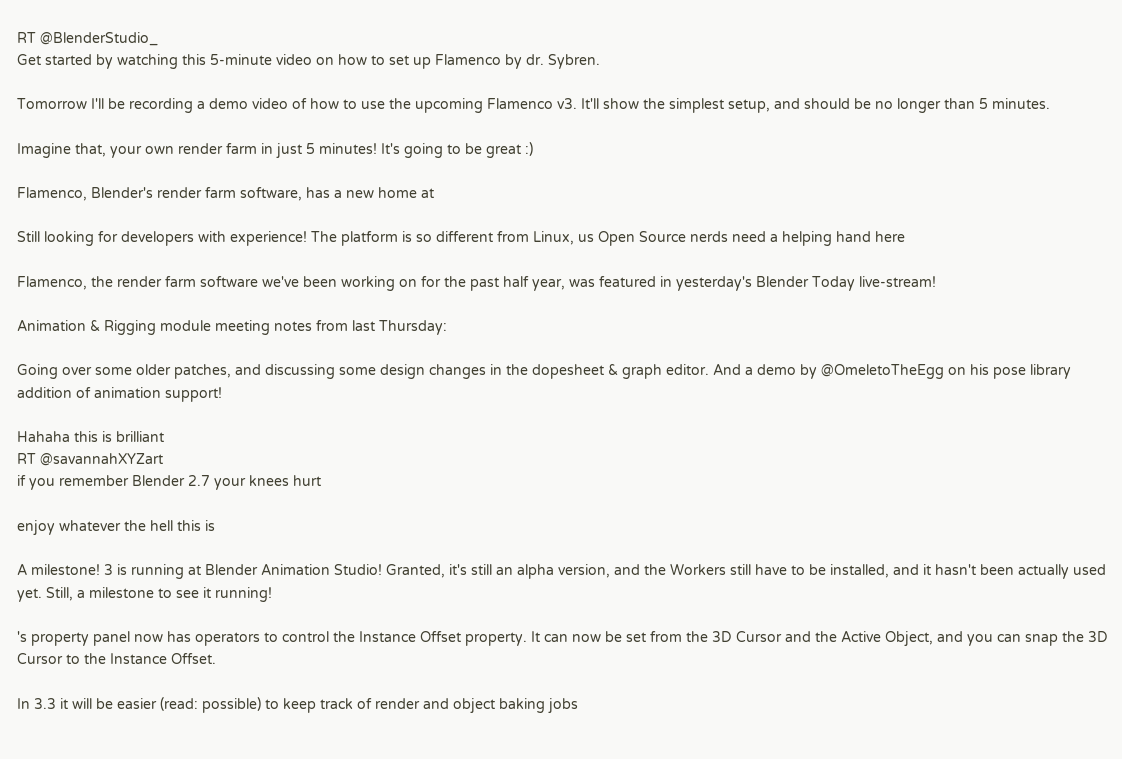RT @BlenderStudio_
Get started by watching this 5-minute video on how to set up Flamenco by dr. Sybren.

Tomorrow I'll be recording a demo video of how to use the upcoming Flamenco v3. It'll show the simplest setup, and should be no longer than 5 minutes.

Imagine that, your own render farm in just 5 minutes! It's going to be great :)

Flamenco, Blender's render farm software, has a new home at

Still looking for developers with experience! The platform is so different from Linux, us Open Source nerds need a helping hand here

Flamenco, the render farm software we've been working on for the past half year, was featured in yesterday's Blender Today live-stream!

Animation & Rigging module meeting notes from last Thursday:

Going over some older patches, and discussing some design changes in the dopesheet & graph editor. And a demo by @OmeletoTheEgg on his pose library addition of animation support!

Hahaha this is brilliant
RT @savannahXYZart
if you remember Blender 2.7 your knees hurt

enjoy whatever the hell this is

A milestone! 3 is running at Blender Animation Studio! Granted, it's still an alpha version, and the Workers still have to be installed, and it hasn't been actually used yet. Still, a milestone to see it running!

's property panel now has operators to control the Instance Offset property. It can now be set from the 3D Cursor and the Active Object, and you can snap the 3D Cursor to the Instance Offset.

In 3.3 it will be easier (read: possible) to keep track of render and object baking jobs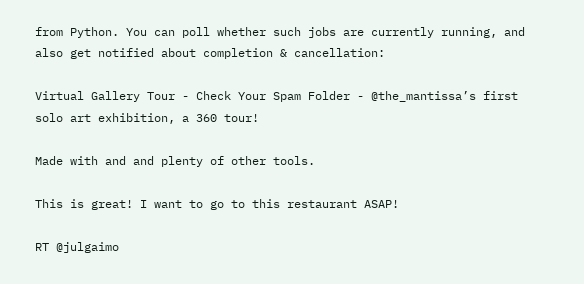from Python. You can poll whether such jobs are currently running, and also get notified about completion & cancellation:

Virtual Gallery Tour - Check Your Spam Folder - @the_mantissa’s first solo art exhibition, a 360 tour!

Made with and and plenty of other tools.

This is great! I want to go to this restaurant ASAP!

RT @julgaimo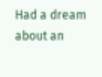Had a dream about an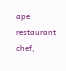ape restaurant chef,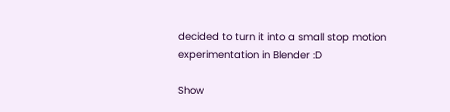decided to turn it into a small stop motion experimentation in Blender :D

Show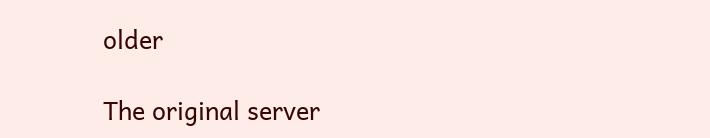older

The original server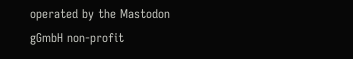operated by the Mastodon gGmbH non-profit